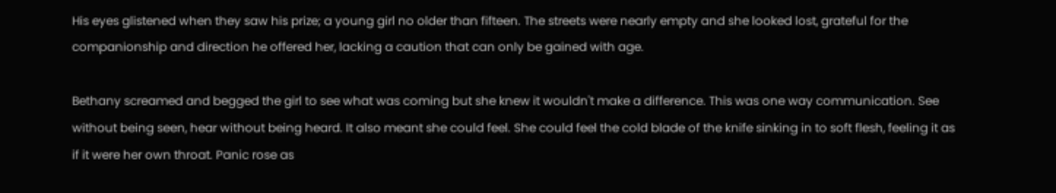His eyes glistened when they saw his prize; a young girl no older than fifteen. The streets were nearly empty and she looked lost, grateful for the companionship and direction he offered her, lacking a caution that can only be gained with age.

Bethany screamed and begged the girl to see what was coming but she knew it wouldn't make a difference. This was one way communication. See without being seen, hear without being heard. It also meant she could feel. She could feel the cold blade of the knife sinking in to soft flesh, feeling it as if it were her own throat. Panic rose as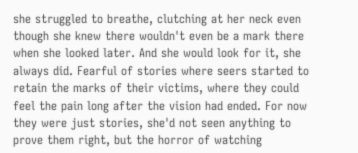she struggled to breathe, clutching at her neck even though she knew there wouldn't even be a mark there when she looked later. And she would look for it, she always did. Fearful of stories where seers started to retain the marks of their victims, where they could feel the pain long after the vision had ended. For now they were just stories, she'd not seen anything to prove them right, but the horror of watching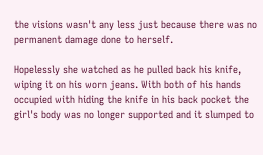the visions wasn't any less just because there was no permanent damage done to herself.

Hopelessly she watched as he pulled back his knife, wiping it on his worn jeans. With both of his hands occupied with hiding the knife in his back pocket the girl's body was no longer supported and it slumped to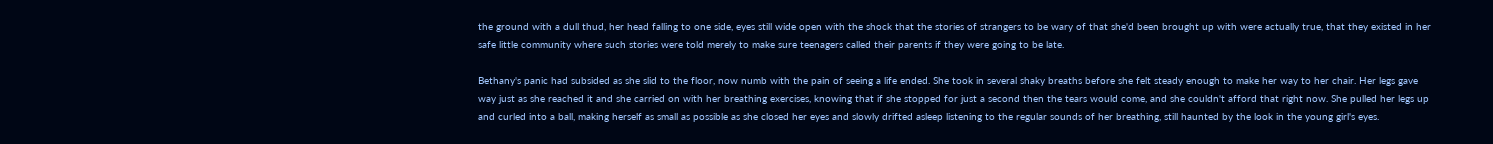the ground with a dull thud, her head falling to one side, eyes still wide open with the shock that the stories of strangers to be wary of that she'd been brought up with were actually true, that they existed in her safe little community where such stories were told merely to make sure teenagers called their parents if they were going to be late.

Bethany's panic had subsided as she slid to the floor, now numb with the pain of seeing a life ended. She took in several shaky breaths before she felt steady enough to make her way to her chair. Her legs gave way just as she reached it and she carried on with her breathing exercises, knowing that if she stopped for just a second then the tears would come, and she couldn't afford that right now. She pulled her legs up and curled into a ball, making herself as small as possible as she closed her eyes and slowly drifted asleep listening to the regular sounds of her breathing, still haunted by the look in the young girl's eyes.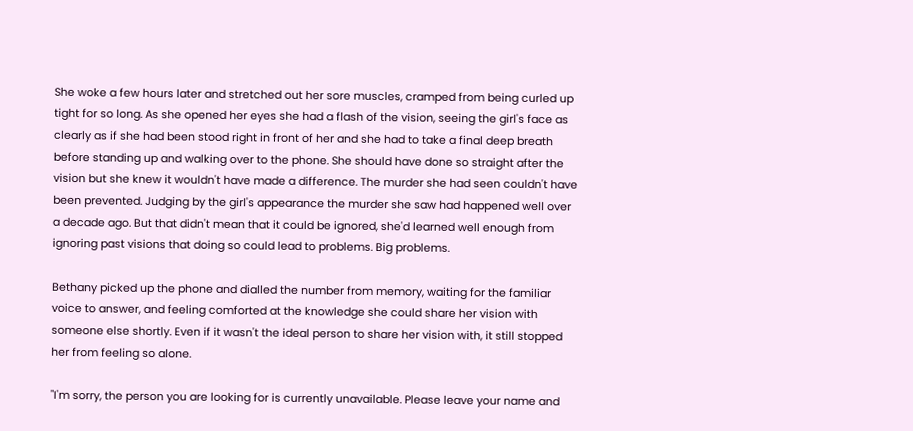She woke a few hours later and stretched out her sore muscles, cramped from being curled up tight for so long. As she opened her eyes she had a flash of the vision, seeing the girl's face as clearly as if she had been stood right in front of her and she had to take a final deep breath before standing up and walking over to the phone. She should have done so straight after the vision but she knew it wouldn't have made a difference. The murder she had seen couldn't have been prevented. Judging by the girl's appearance the murder she saw had happened well over a decade ago. But that didn't mean that it could be ignored, she'd learned well enough from ignoring past visions that doing so could lead to problems. Big problems.

Bethany picked up the phone and dialled the number from memory, waiting for the familiar voice to answer, and feeling comforted at the knowledge she could share her vision with someone else shortly. Even if it wasn't the ideal person to share her vision with, it still stopped her from feeling so alone.

"I'm sorry, the person you are looking for is currently unavailable. Please leave your name and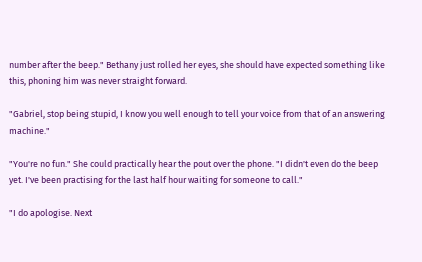number after the beep." Bethany just rolled her eyes, she should have expected something like this, phoning him was never straight forward.

"Gabriel, stop being stupid, I know you well enough to tell your voice from that of an answering machine."

"You're no fun." She could practically hear the pout over the phone. "I didn't even do the beep yet. I've been practising for the last half hour waiting for someone to call."

"I do apologise. Next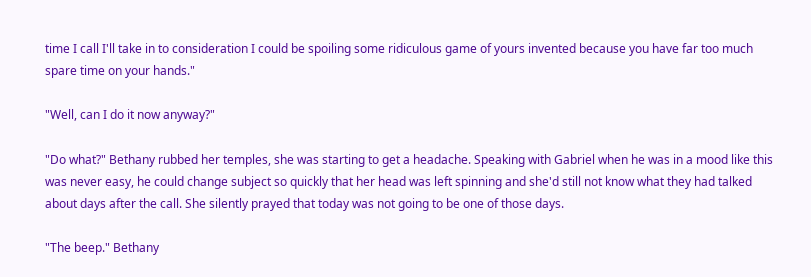time I call I'll take in to consideration I could be spoiling some ridiculous game of yours invented because you have far too much spare time on your hands."

"Well, can I do it now anyway?"

"Do what?" Bethany rubbed her temples, she was starting to get a headache. Speaking with Gabriel when he was in a mood like this was never easy, he could change subject so quickly that her head was left spinning and she'd still not know what they had talked about days after the call. She silently prayed that today was not going to be one of those days.

"The beep." Bethany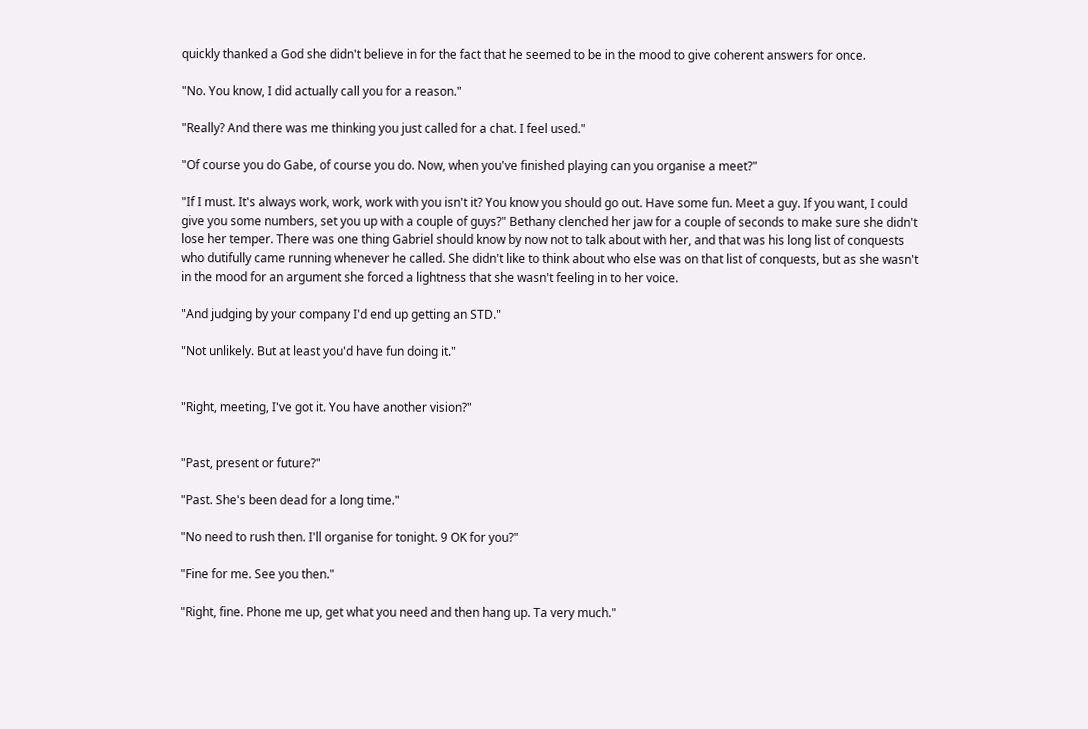quickly thanked a God she didn't believe in for the fact that he seemed to be in the mood to give coherent answers for once.

"No. You know, I did actually call you for a reason."

"Really? And there was me thinking you just called for a chat. I feel used."

"Of course you do Gabe, of course you do. Now, when you've finished playing can you organise a meet?"

"If I must. It's always work, work, work with you isn't it? You know you should go out. Have some fun. Meet a guy. If you want, I could give you some numbers, set you up with a couple of guys?" Bethany clenched her jaw for a couple of seconds to make sure she didn't lose her temper. There was one thing Gabriel should know by now not to talk about with her, and that was his long list of conquests who dutifully came running whenever he called. She didn't like to think about who else was on that list of conquests, but as she wasn't in the mood for an argument she forced a lightness that she wasn't feeling in to her voice.

"And judging by your company I'd end up getting an STD."

"Not unlikely. But at least you'd have fun doing it."


"Right, meeting, I've got it. You have another vision?"


"Past, present or future?"

"Past. She's been dead for a long time."

"No need to rush then. I'll organise for tonight. 9 OK for you?"

"Fine for me. See you then."

"Right, fine. Phone me up, get what you need and then hang up. Ta very much."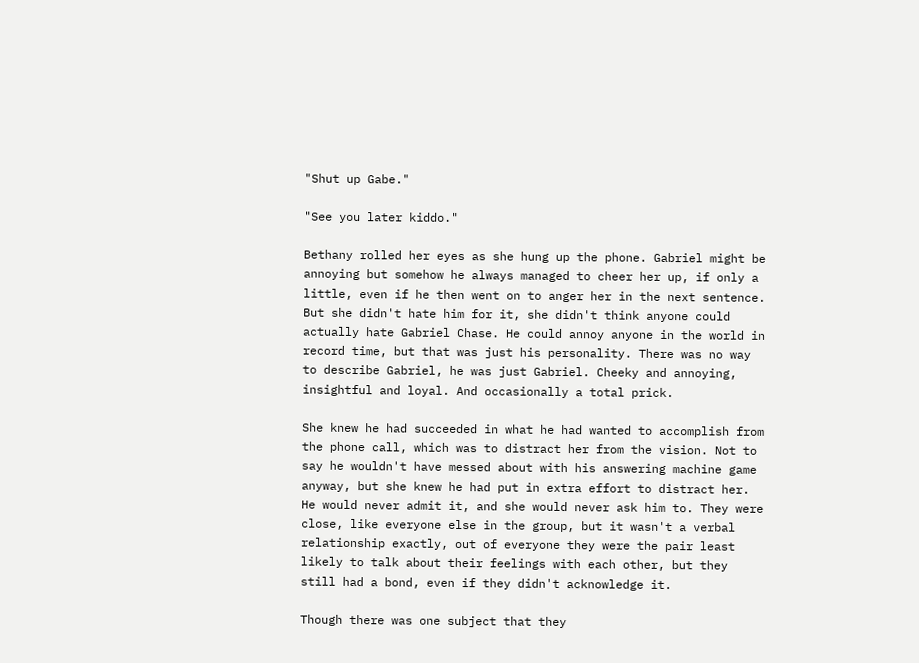"Shut up Gabe."

"See you later kiddo."

Bethany rolled her eyes as she hung up the phone. Gabriel might be annoying but somehow he always managed to cheer her up, if only a little, even if he then went on to anger her in the next sentence. But she didn't hate him for it, she didn't think anyone could actually hate Gabriel Chase. He could annoy anyone in the world in record time, but that was just his personality. There was no way to describe Gabriel, he was just Gabriel. Cheeky and annoying, insightful and loyal. And occasionally a total prick.

She knew he had succeeded in what he had wanted to accomplish from the phone call, which was to distract her from the vision. Not to say he wouldn't have messed about with his answering machine game anyway, but she knew he had put in extra effort to distract her. He would never admit it, and she would never ask him to. They were close, like everyone else in the group, but it wasn't a verbal relationship exactly, out of everyone they were the pair least likely to talk about their feelings with each other, but they still had a bond, even if they didn't acknowledge it.

Though there was one subject that they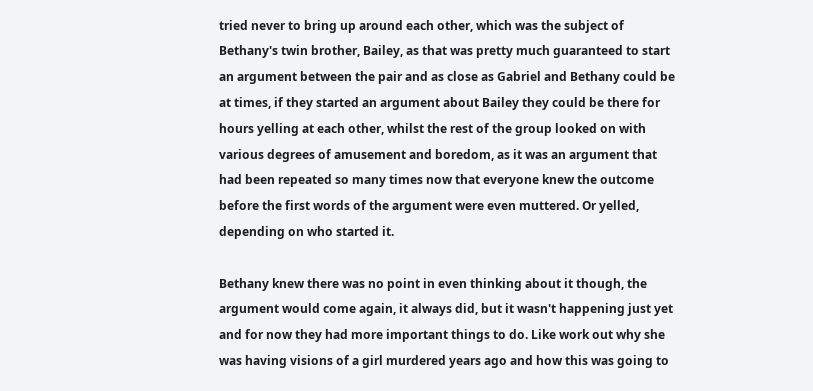tried never to bring up around each other, which was the subject of Bethany's twin brother, Bailey, as that was pretty much guaranteed to start an argument between the pair and as close as Gabriel and Bethany could be at times, if they started an argument about Bailey they could be there for hours yelling at each other, whilst the rest of the group looked on with various degrees of amusement and boredom, as it was an argument that had been repeated so many times now that everyone knew the outcome before the first words of the argument were even muttered. Or yelled, depending on who started it.

Bethany knew there was no point in even thinking about it though, the argument would come again, it always did, but it wasn't happening just yet and for now they had more important things to do. Like work out why she was having visions of a girl murdered years ago and how this was going to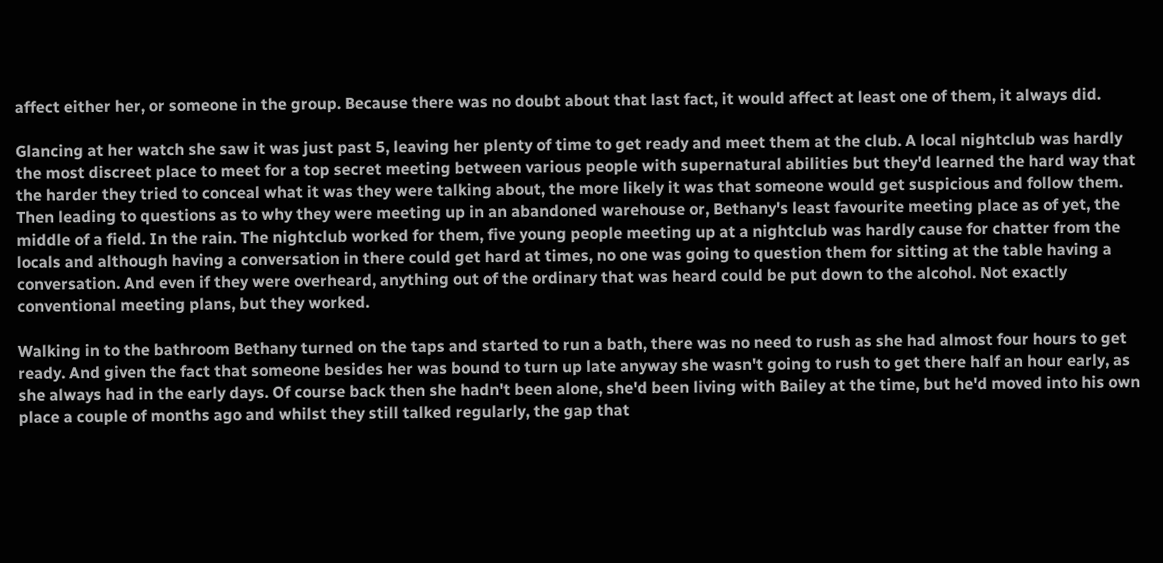affect either her, or someone in the group. Because there was no doubt about that last fact, it would affect at least one of them, it always did.

Glancing at her watch she saw it was just past 5, leaving her plenty of time to get ready and meet them at the club. A local nightclub was hardly the most discreet place to meet for a top secret meeting between various people with supernatural abilities but they'd learned the hard way that the harder they tried to conceal what it was they were talking about, the more likely it was that someone would get suspicious and follow them. Then leading to questions as to why they were meeting up in an abandoned warehouse or, Bethany's least favourite meeting place as of yet, the middle of a field. In the rain. The nightclub worked for them, five young people meeting up at a nightclub was hardly cause for chatter from the locals and although having a conversation in there could get hard at times, no one was going to question them for sitting at the table having a conversation. And even if they were overheard, anything out of the ordinary that was heard could be put down to the alcohol. Not exactly conventional meeting plans, but they worked.

Walking in to the bathroom Bethany turned on the taps and started to run a bath, there was no need to rush as she had almost four hours to get ready. And given the fact that someone besides her was bound to turn up late anyway she wasn't going to rush to get there half an hour early, as she always had in the early days. Of course back then she hadn't been alone, she'd been living with Bailey at the time, but he'd moved into his own place a couple of months ago and whilst they still talked regularly, the gap that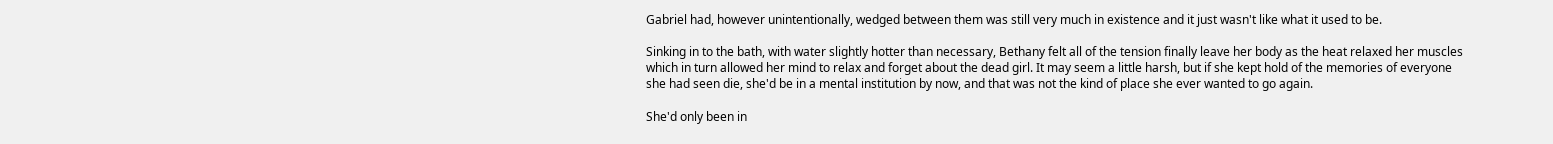Gabriel had, however unintentionally, wedged between them was still very much in existence and it just wasn't like what it used to be.

Sinking in to the bath, with water slightly hotter than necessary, Bethany felt all of the tension finally leave her body as the heat relaxed her muscles which in turn allowed her mind to relax and forget about the dead girl. It may seem a little harsh, but if she kept hold of the memories of everyone she had seen die, she'd be in a mental institution by now, and that was not the kind of place she ever wanted to go again.

She'd only been in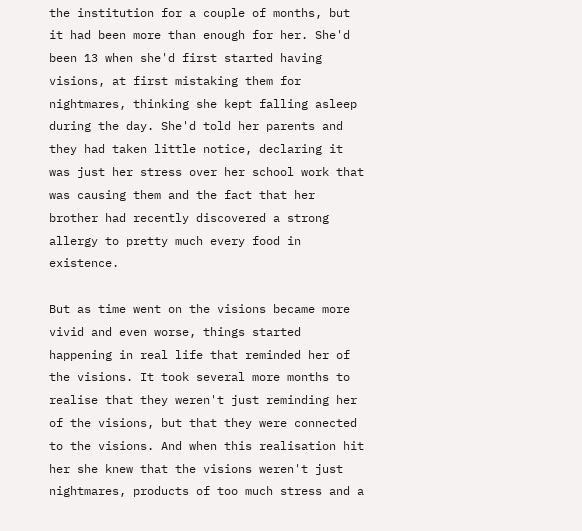the institution for a couple of months, but it had been more than enough for her. She'd been 13 when she'd first started having visions, at first mistaking them for nightmares, thinking she kept falling asleep during the day. She'd told her parents and they had taken little notice, declaring it was just her stress over her school work that was causing them and the fact that her brother had recently discovered a strong allergy to pretty much every food in existence.

But as time went on the visions became more vivid and even worse, things started happening in real life that reminded her of the visions. It took several more months to realise that they weren't just reminding her of the visions, but that they were connected to the visions. And when this realisation hit her she knew that the visions weren't just nightmares, products of too much stress and a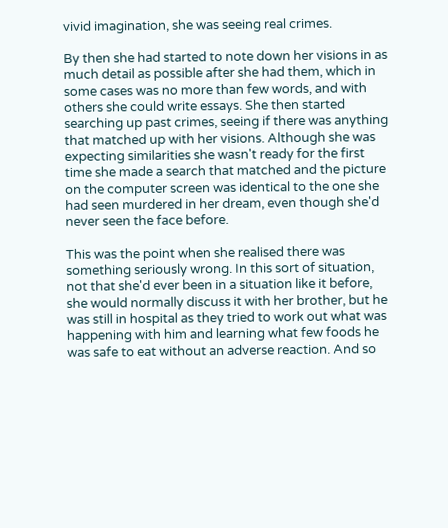vivid imagination, she was seeing real crimes.

By then she had started to note down her visions in as much detail as possible after she had them, which in some cases was no more than few words, and with others she could write essays. She then started searching up past crimes, seeing if there was anything that matched up with her visions. Although she was expecting similarities she wasn't ready for the first time she made a search that matched and the picture on the computer screen was identical to the one she had seen murdered in her dream, even though she'd never seen the face before.

This was the point when she realised there was something seriously wrong. In this sort of situation, not that she'd ever been in a situation like it before, she would normally discuss it with her brother, but he was still in hospital as they tried to work out what was happening with him and learning what few foods he was safe to eat without an adverse reaction. And so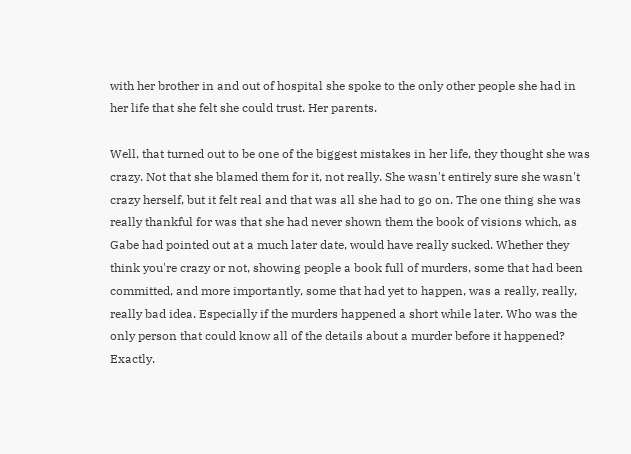with her brother in and out of hospital she spoke to the only other people she had in her life that she felt she could trust. Her parents.

Well, that turned out to be one of the biggest mistakes in her life, they thought she was crazy. Not that she blamed them for it, not really. She wasn't entirely sure she wasn't crazy herself, but it felt real and that was all she had to go on. The one thing she was really thankful for was that she had never shown them the book of visions which, as Gabe had pointed out at a much later date, would have really sucked. Whether they think you're crazy or not, showing people a book full of murders, some that had been committed, and more importantly, some that had yet to happen, was a really, really, really bad idea. Especially if the murders happened a short while later. Who was the only person that could know all of the details about a murder before it happened? Exactly.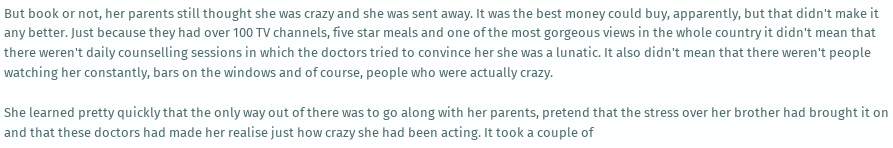But book or not, her parents still thought she was crazy and she was sent away. It was the best money could buy, apparently, but that didn't make it any better. Just because they had over 100 TV channels, five star meals and one of the most gorgeous views in the whole country it didn't mean that there weren't daily counselling sessions in which the doctors tried to convince her she was a lunatic. It also didn't mean that there weren't people watching her constantly, bars on the windows and of course, people who were actually crazy.

She learned pretty quickly that the only way out of there was to go along with her parents, pretend that the stress over her brother had brought it on and that these doctors had made her realise just how crazy she had been acting. It took a couple of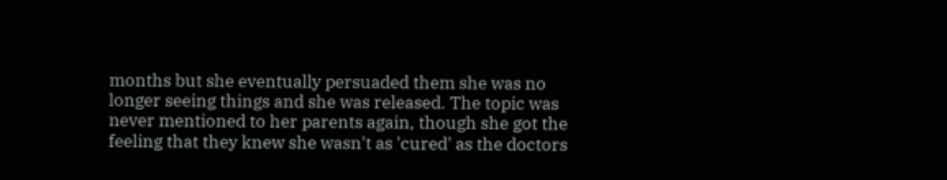months but she eventually persuaded them she was no longer seeing things and she was released. The topic was never mentioned to her parents again, though she got the feeling that they knew she wasn't as 'cured' as the doctors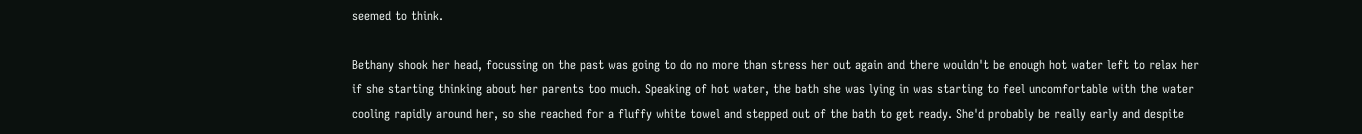seemed to think.

Bethany shook her head, focussing on the past was going to do no more than stress her out again and there wouldn't be enough hot water left to relax her if she starting thinking about her parents too much. Speaking of hot water, the bath she was lying in was starting to feel uncomfortable with the water cooling rapidly around her, so she reached for a fluffy white towel and stepped out of the bath to get ready. She'd probably be really early and despite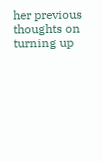her previous thoughts on turning up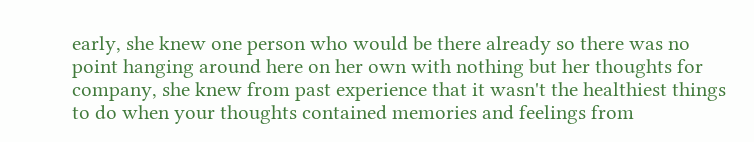early, she knew one person who would be there already so there was no point hanging around here on her own with nothing but her thoughts for company, she knew from past experience that it wasn't the healthiest things to do when your thoughts contained memories and feelings from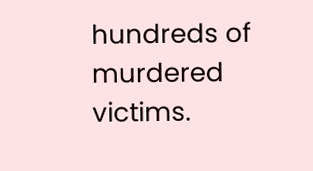hundreds of murdered victims.